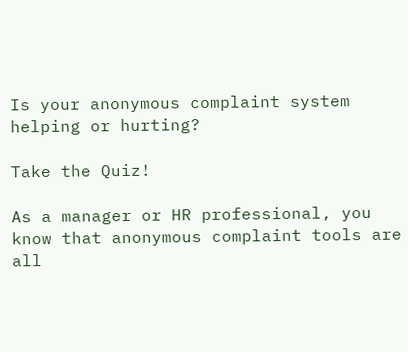Is your anonymous complaint system helping or hurting?

Take the Quiz!

As a manager or HR professional, you know that anonymous complaint tools are all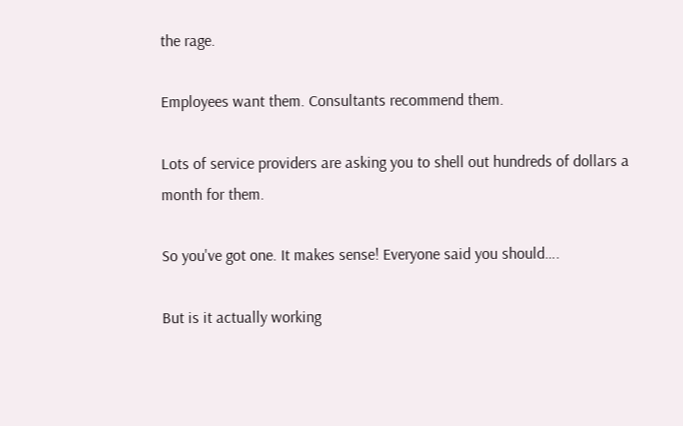the rage.

Employees want them. Consultants recommend them.

Lots of service providers are asking you to shell out hundreds of dollars a month for them.

So you've got one. It makes sense! Everyone said you should….

But is it actually working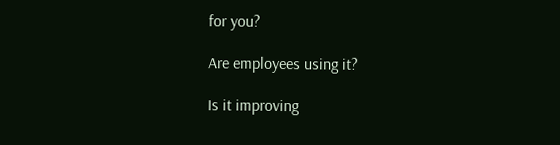for you?

Are employees using it?

Is it improving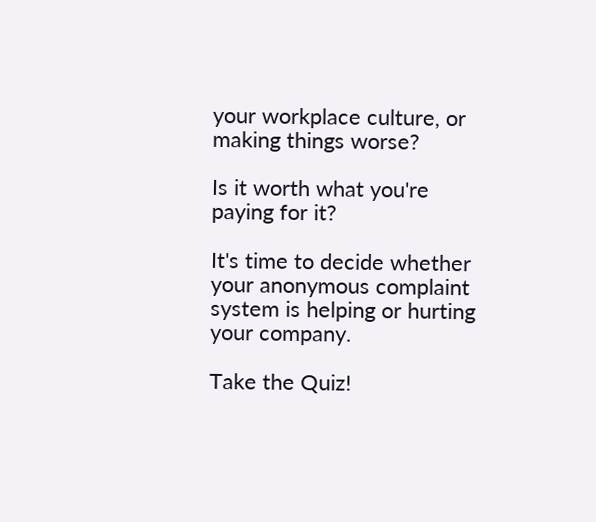your workplace culture, or making things worse?

Is it worth what you're paying for it?

It's time to decide whether your anonymous complaint system is helping or hurting your company.

Take the Quiz!